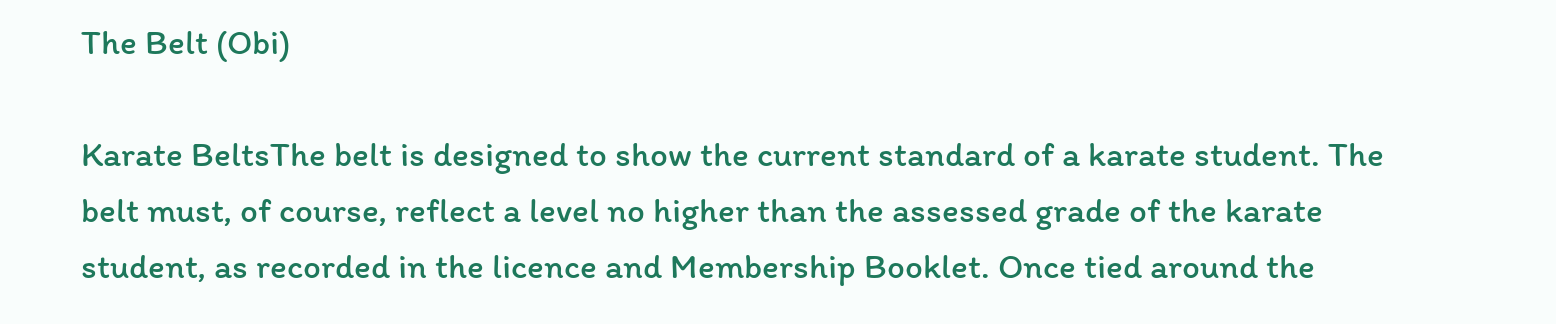The Belt (Obi)

Karate BeltsThe belt is designed to show the current standard of a karate student. The belt must, of course, reflect a level no higher than the assessed grade of the karate student, as recorded in the licence and Membership Booklet. Once tied around the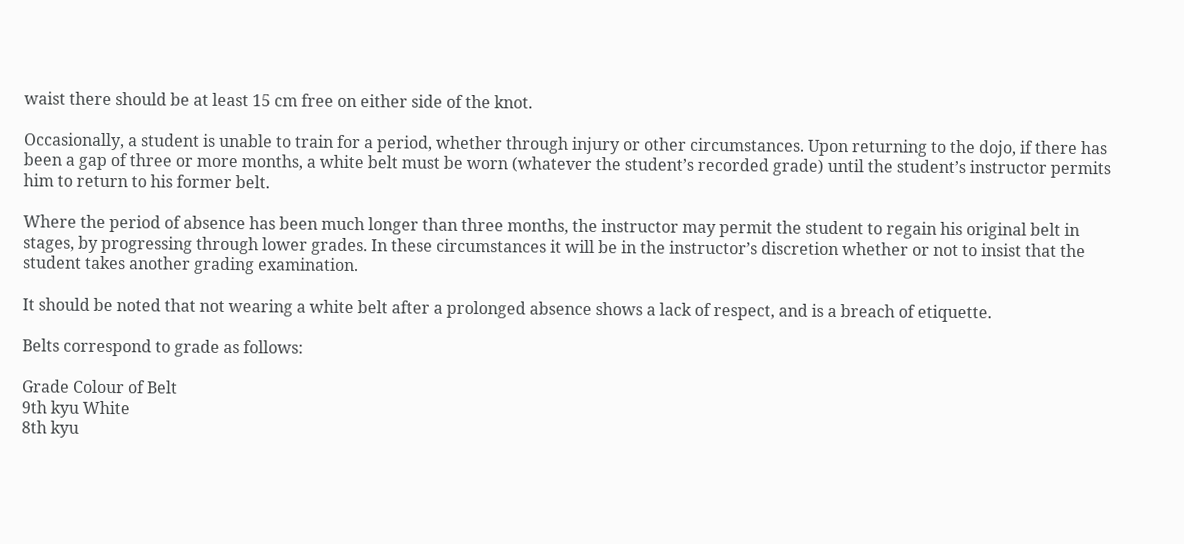waist there should be at least 15 cm free on either side of the knot.

Occasionally, a student is unable to train for a period, whether through injury or other circumstances. Upon returning to the dojo, if there has been a gap of three or more months, a white belt must be worn (whatever the student’s recorded grade) until the student’s instructor permits him to return to his former belt.

Where the period of absence has been much longer than three months, the instructor may permit the student to regain his original belt in stages, by progressing through lower grades. In these circumstances it will be in the instructor’s discretion whether or not to insist that the student takes another grading examination.

It should be noted that not wearing a white belt after a prolonged absence shows a lack of respect, and is a breach of etiquette.

Belts correspond to grade as follows:

Grade Colour of Belt
9th kyu White
8th kyu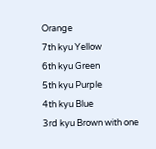Orange
7th kyu Yellow
6th kyu Green
5th kyu Purple
4th kyu Blue
3rd kyu Brown with one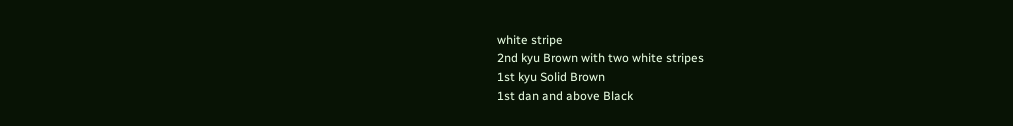white stripe
2nd kyu Brown with two white stripes
1st kyu Solid Brown
1st dan and above Black